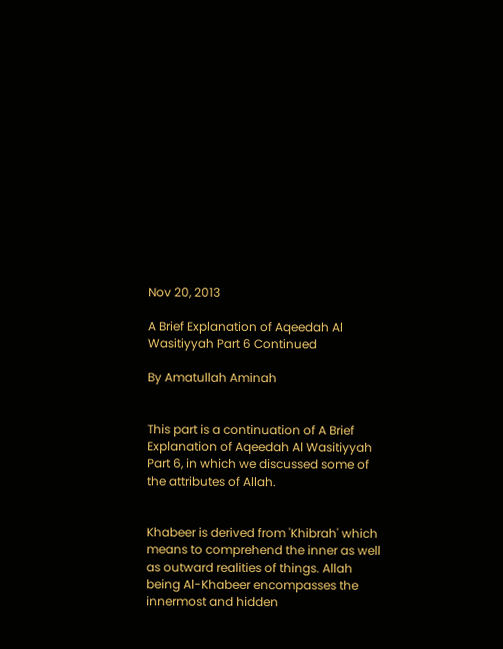Nov 20, 2013

A Brief Explanation of Aqeedah Al Wasitiyyah Part 6 Continued

By Amatullah Aminah


This part is a continuation of A Brief Explanation of Aqeedah Al Wasitiyyah  Part 6, in which we discussed some of the attributes of Allah.


Khabeer is derived from 'Khibrah' which means to comprehend the inner as well as outward realities of things. Allah being Al-Khabeer encompasses the innermost and hidden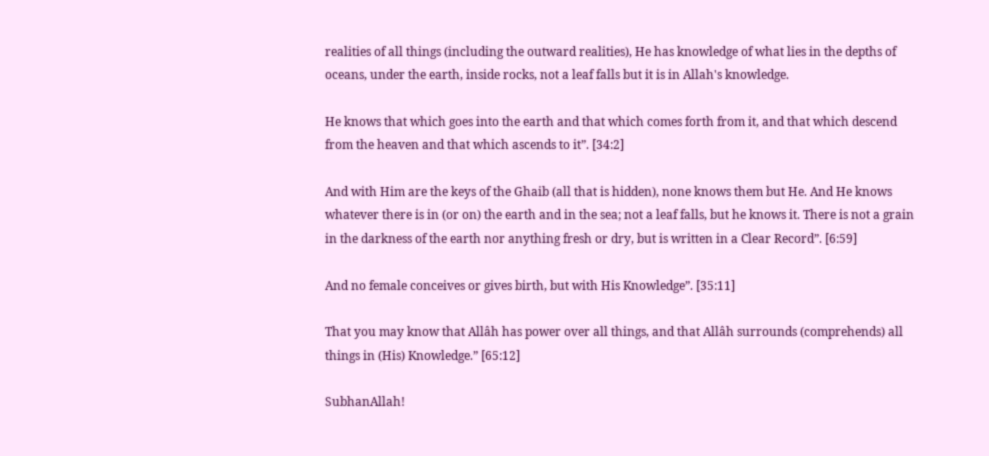realities of all things (including the outward realities), He has knowledge of what lies in the depths of oceans, under the earth, inside rocks, not a leaf falls but it is in Allah's knowledge.

He knows that which goes into the earth and that which comes forth from it, and that which descend from the heaven and that which ascends to it”. [34:2]

And with Him are the keys of the Ghaib (all that is hidden), none knows them but He. And He knows whatever there is in (or on) the earth and in the sea; not a leaf falls, but he knows it. There is not a grain in the darkness of the earth nor anything fresh or dry, but is written in a Clear Record”. [6:59]

And no female conceives or gives birth, but with His Knowledge”. [35:11]

That you may know that Allâh has power over all things, and that Allâh surrounds (comprehends) all things in (His) Knowledge.” [65:12]

SubhanAllah!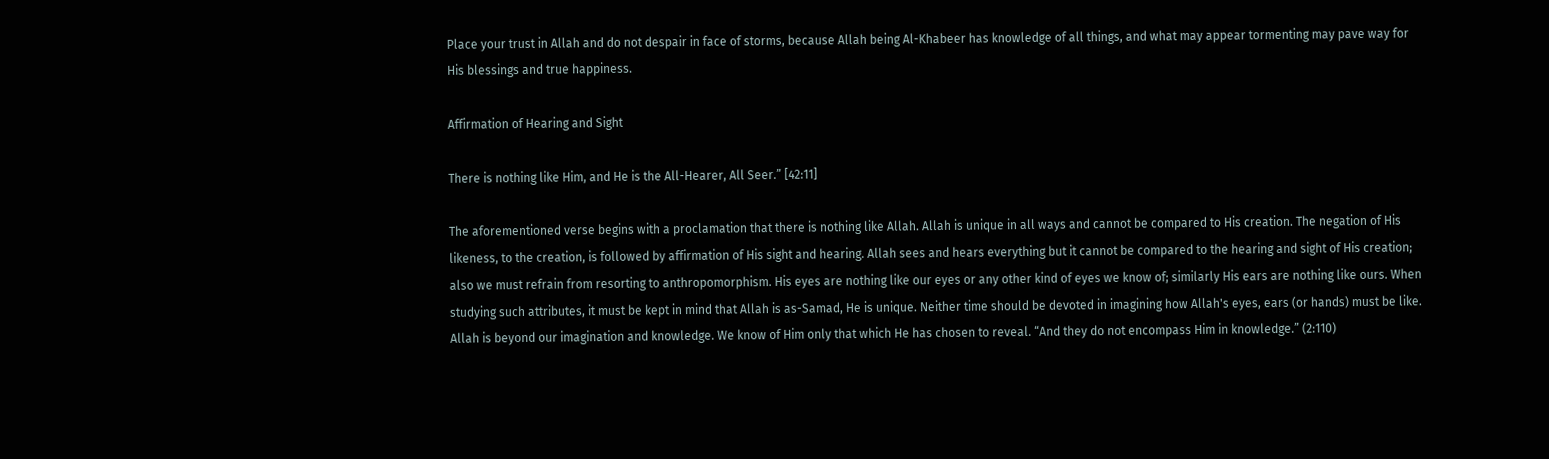Place your trust in Allah and do not despair in face of storms, because Allah being Al-Khabeer has knowledge of all things, and what may appear tormenting may pave way for His blessings and true happiness.

Affirmation of Hearing and Sight

There is nothing like Him, and He is the All-Hearer, All Seer.” [42:11]

The aforementioned verse begins with a proclamation that there is nothing like Allah. Allah is unique in all ways and cannot be compared to His creation. The negation of His likeness, to the creation, is followed by affirmation of His sight and hearing. Allah sees and hears everything but it cannot be compared to the hearing and sight of His creation; also we must refrain from resorting to anthropomorphism. His eyes are nothing like our eyes or any other kind of eyes we know of; similarly His ears are nothing like ours. When studying such attributes, it must be kept in mind that Allah is as-Samad, He is unique. Neither time should be devoted in imagining how Allah's eyes, ears (or hands) must be like. Allah is beyond our imagination and knowledge. We know of Him only that which He has chosen to reveal. “And they do not encompass Him in knowledge.” (2:110)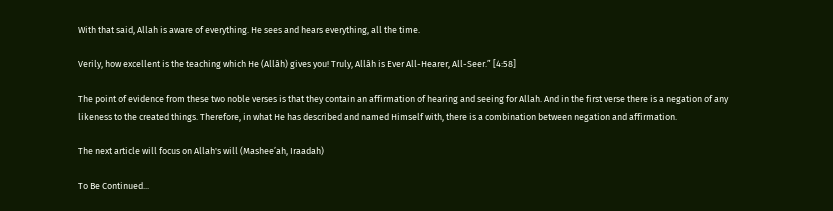With that said, Allah is aware of everything. He sees and hears everything, all the time.

Verily, how excellent is the teaching which He (Allâh) gives you! Truly, Allâh is Ever All-Hearer, All-Seer.” [4:58]

The point of evidence from these two noble verses is that they contain an affirmation of hearing and seeing for Allah. And in the first verse there is a negation of any likeness to the created things. Therefore, in what He has described and named Himself with, there is a combination between negation and affirmation.

The next article will focus on Allah's will (Mashee’ah, Iraadah)

To Be Continued...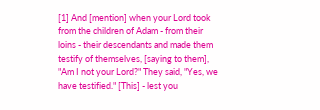[1] And [mention] when your Lord took from the children of Adam - from their loins - their descendants and made them testify of themselves, [saying to them], "Am I not your Lord?" They said, "Yes, we have testified." [This] - lest you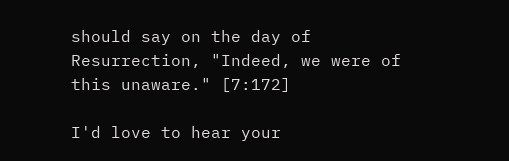should say on the day of Resurrection, "Indeed, we were of this unaware." [7:172]

I'd love to hear your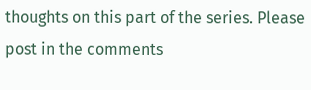thoughts on this part of the series. Please post in the comments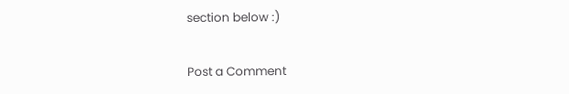section below :)


Post a Comment